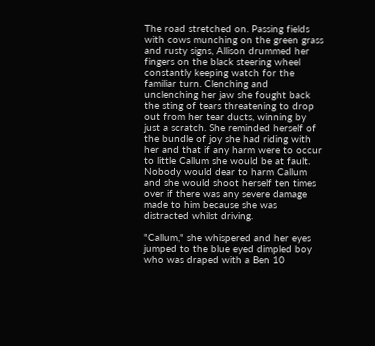The road stretched on. Passing fields with cows munching on the green grass and rusty signs, Allison drummed her fingers on the black steering wheel constantly keeping watch for the familiar turn. Clenching and unclenching her jaw she fought back the sting of tears threatening to drop out from her tear ducts, winning by just a scratch. She reminded herself of the bundle of joy she had riding with her and that if any harm were to occur to little Callum she would be at fault. Nobody would dear to harm Callum and she would shoot herself ten times over if there was any severe damage made to him because she was distracted whilst driving.

"Callum," she whispered and her eyes jumped to the blue eyed dimpled boy who was draped with a Ben 10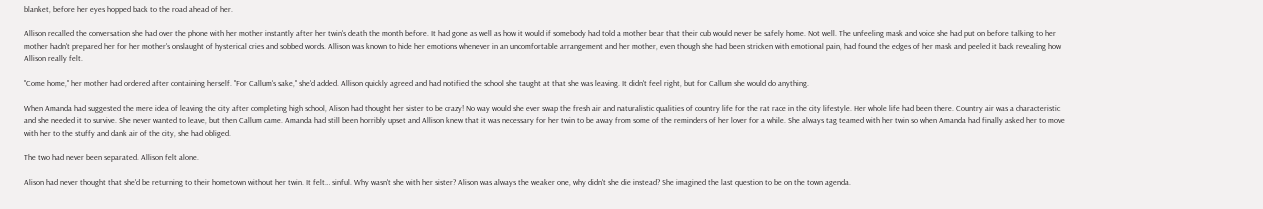blanket, before her eyes hopped back to the road ahead of her.

Allison recalled the conversation she had over the phone with her mother instantly after her twin's death the month before. It had gone as well as how it would if somebody had told a mother bear that their cub would never be safely home. Not well. The unfeeling mask and voice she had put on before talking to her mother hadn't prepared her for her mother's onslaught of hysterical cries and sobbed words. Allison was known to hide her emotions whenever in an uncomfortable arrangement and her mother, even though she had been stricken with emotional pain, had found the edges of her mask and peeled it back revealing how Allison really felt.

"Come home," her mother had ordered after containing herself. "For Callum's sake," she'd added. Allison quickly agreed and had notified the school she taught at that she was leaving. It didn't feel right, but for Callum she would do anything.

When Amanda had suggested the mere idea of leaving the city after completing high school, Alison had thought her sister to be crazy! No way would she ever swap the fresh air and naturalistic qualities of country life for the rat race in the city lifestyle. Her whole life had been there. Country air was a characteristic and she needed it to survive. She never wanted to leave, but then Callum came. Amanda had still been horribly upset and Allison knew that it was necessary for her twin to be away from some of the reminders of her lover for a while. She always tag teamed with her twin so when Amanda had finally asked her to move with her to the stuffy and dank air of the city, she had obliged.

The two had never been separated. Allison felt alone.

Alison had never thought that she'd be returning to their hometown without her twin. It felt… sinful. Why wasn't she with her sister? Alison was always the weaker one, why didn't she die instead? She imagined the last question to be on the town agenda.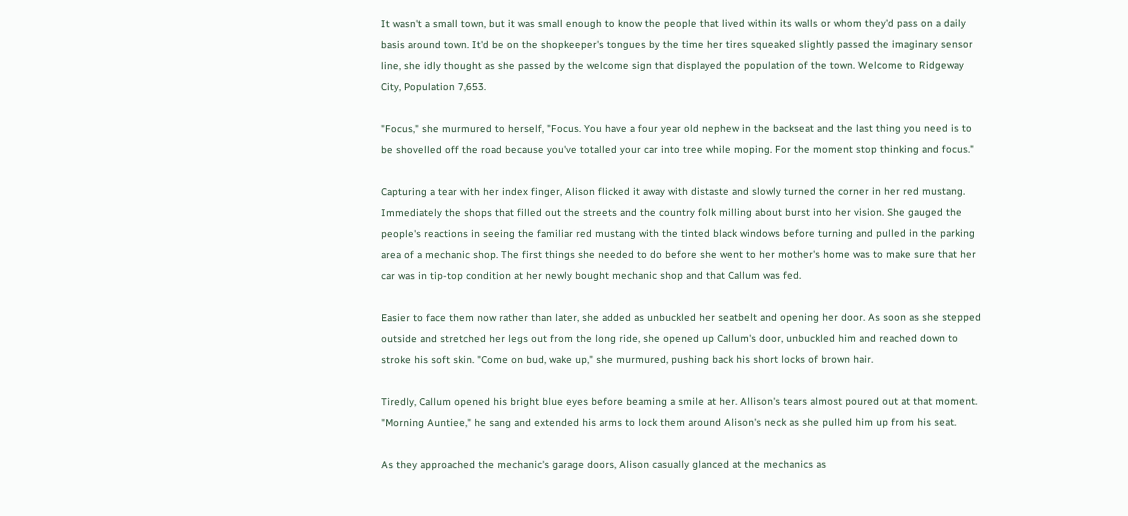It wasn't a small town, but it was small enough to know the people that lived within its walls or whom they'd pass on a daily basis around town. It'd be on the shopkeeper's tongues by the time her tires squeaked slightly passed the imaginary sensor line, she idly thought as she passed by the welcome sign that displayed the population of the town. Welcome to Ridgeway City, Population 7,653.

"Focus," she murmured to herself, "Focus. You have a four year old nephew in the backseat and the last thing you need is to be shovelled off the road because you've totalled your car into tree while moping. For the moment stop thinking and focus."

Capturing a tear with her index finger, Alison flicked it away with distaste and slowly turned the corner in her red mustang. Immediately the shops that filled out the streets and the country folk milling about burst into her vision. She gauged the people's reactions in seeing the familiar red mustang with the tinted black windows before turning and pulled in the parking area of a mechanic shop. The first things she needed to do before she went to her mother's home was to make sure that her car was in tip-top condition at her newly bought mechanic shop and that Callum was fed.

Easier to face them now rather than later, she added as unbuckled her seatbelt and opening her door. As soon as she stepped outside and stretched her legs out from the long ride, she opened up Callum's door, unbuckled him and reached down to stroke his soft skin. "Come on bud, wake up," she murmured, pushing back his short locks of brown hair.

Tiredly, Callum opened his bright blue eyes before beaming a smile at her. Allison's tears almost poured out at that moment. "Morning Auntiee," he sang and extended his arms to lock them around Alison's neck as she pulled him up from his seat.

As they approached the mechanic's garage doors, Alison casually glanced at the mechanics as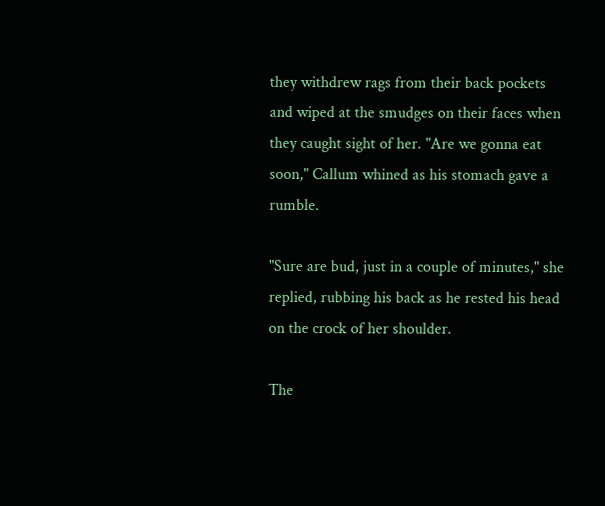they withdrew rags from their back pockets and wiped at the smudges on their faces when they caught sight of her. "Are we gonna eat soon," Callum whined as his stomach gave a rumble.

"Sure are bud, just in a couple of minutes," she replied, rubbing his back as he rested his head on the crock of her shoulder.

The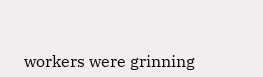workers were grinning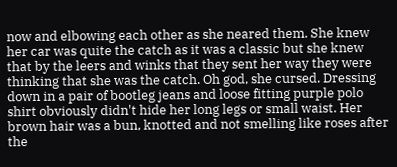now and elbowing each other as she neared them. She knew her car was quite the catch as it was a classic but she knew that by the leers and winks that they sent her way they were thinking that she was the catch. Oh god, she cursed. Dressing down in a pair of bootleg jeans and loose fitting purple polo shirt obviously didn't hide her long legs or small waist. Her brown hair was a bun, knotted and not smelling like roses after the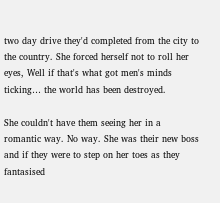two day drive they'd completed from the city to the country. She forced herself not to roll her eyes, Well if that's what got men's minds ticking… the world has been destroyed.

She couldn't have them seeing her in a romantic way. No way. She was their new boss and if they were to step on her toes as they fantasised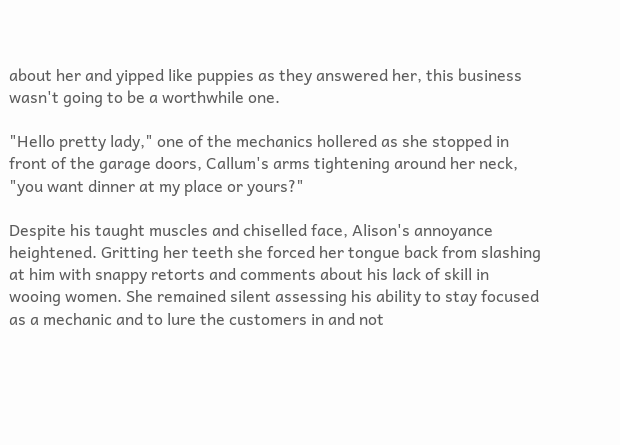about her and yipped like puppies as they answered her, this business wasn't going to be a worthwhile one.

"Hello pretty lady," one of the mechanics hollered as she stopped in front of the garage doors, Callum's arms tightening around her neck, "you want dinner at my place or yours?"

Despite his taught muscles and chiselled face, Alison's annoyance heightened. Gritting her teeth she forced her tongue back from slashing at him with snappy retorts and comments about his lack of skill in wooing women. She remained silent assessing his ability to stay focused as a mechanic and to lure the customers in and not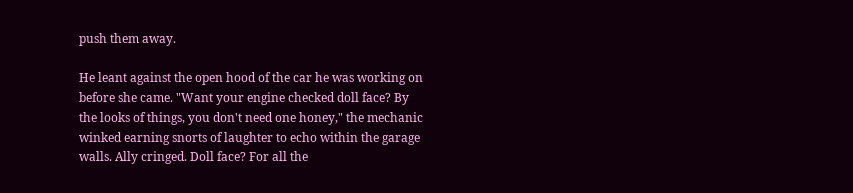push them away.

He leant against the open hood of the car he was working on before she came. "Want your engine checked doll face? By the looks of things, you don't need one honey," the mechanic winked earning snorts of laughter to echo within the garage walls. Ally cringed. Doll face? For all the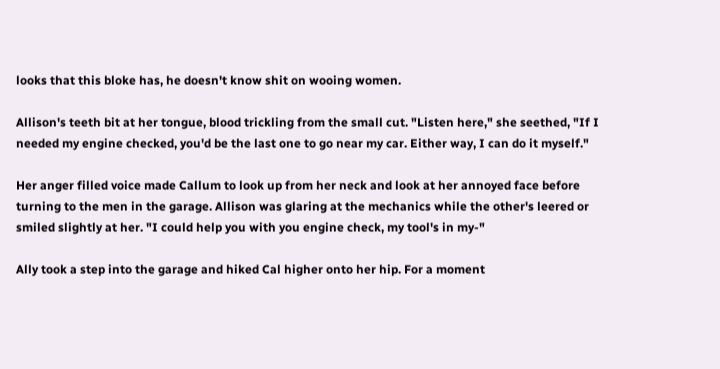looks that this bloke has, he doesn't know shit on wooing women.

Allison's teeth bit at her tongue, blood trickling from the small cut. "Listen here," she seethed, "If I needed my engine checked, you'd be the last one to go near my car. Either way, I can do it myself."

Her anger filled voice made Callum to look up from her neck and look at her annoyed face before turning to the men in the garage. Allison was glaring at the mechanics while the other's leered or smiled slightly at her. "I could help you with you engine check, my tool's in my-"

Ally took a step into the garage and hiked Cal higher onto her hip. For a moment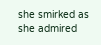she smirked as she admired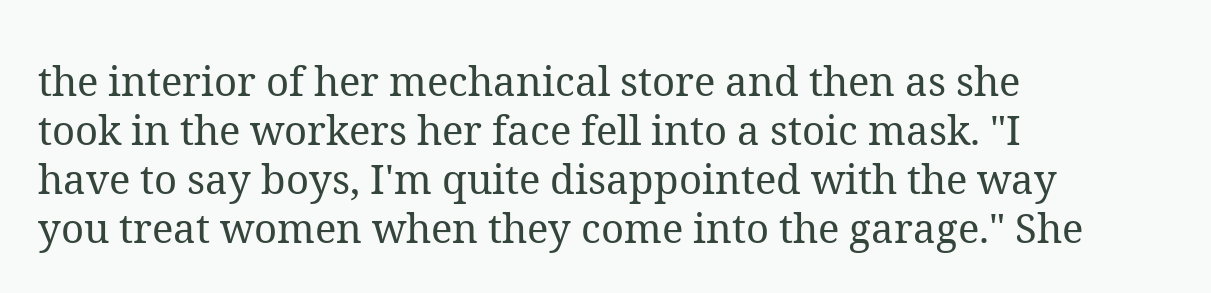the interior of her mechanical store and then as she took in the workers her face fell into a stoic mask. "I have to say boys, I'm quite disappointed with the way you treat women when they come into the garage." She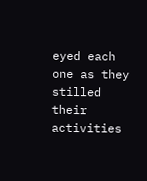eyed each one as they stilled their activities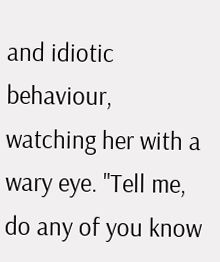and idiotic behaviour, watching her with a wary eye. "Tell me, do any of you know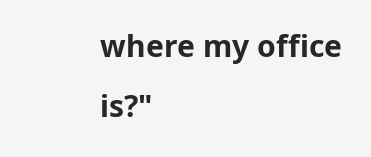where my office is?"